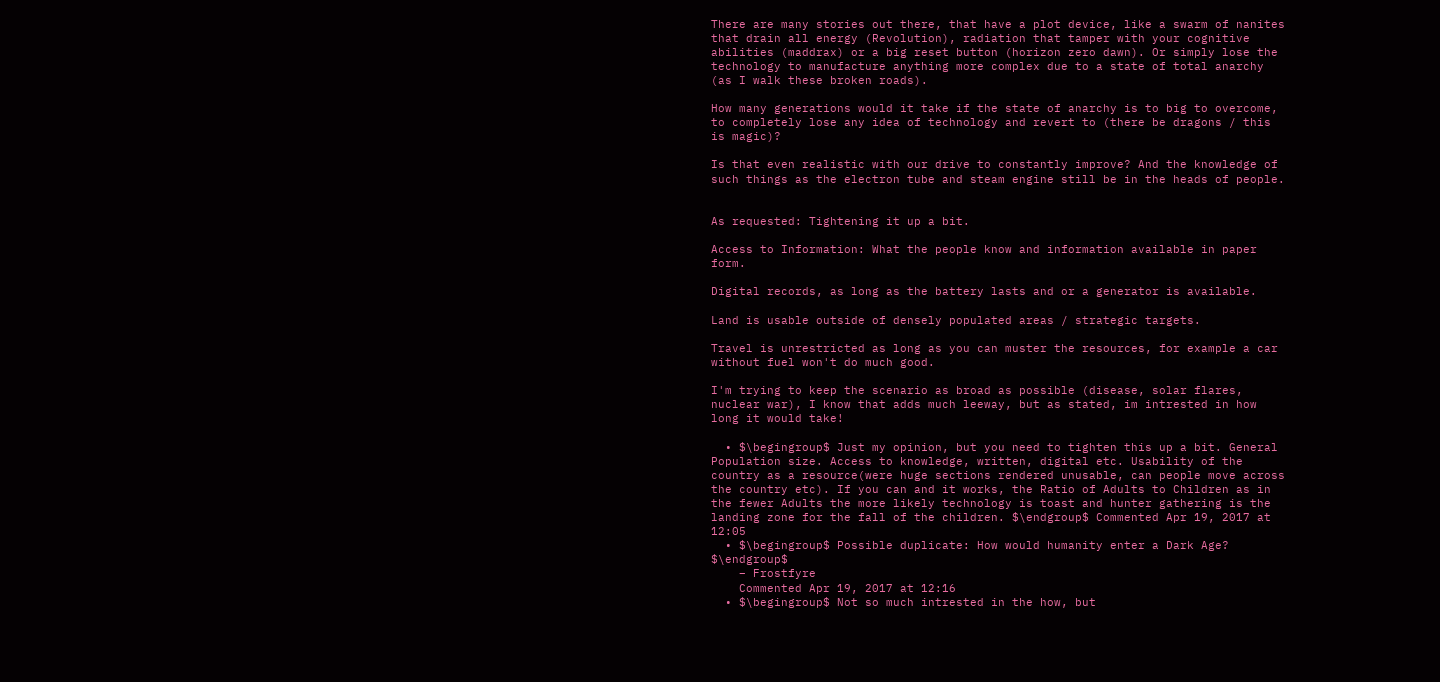There are many stories out there, that have a plot device, like a swarm of nanites that drain all energy (Revolution), radiation that tamper with your cognitive abilities (maddrax) or a big reset button (horizon zero dawn). Or simply lose the technology to manufacture anything more complex due to a state of total anarchy (as I walk these broken roads).

How many generations would it take if the state of anarchy is to big to overcome, to completely lose any idea of technology and revert to (there be dragons / this is magic)?

Is that even realistic with our drive to constantly improve? And the knowledge of such things as the electron tube and steam engine still be in the heads of people.


As requested: Tightening it up a bit.

Access to Information: What the people know and information available in paper form.

Digital records, as long as the battery lasts and or a generator is available.

Land is usable outside of densely populated areas / strategic targets.

Travel is unrestricted as long as you can muster the resources, for example a car without fuel won't do much good.

I'm trying to keep the scenario as broad as possible (disease, solar flares, nuclear war), I know that adds much leeway, but as stated, im intrested in how long it would take!

  • $\begingroup$ Just my opinion, but you need to tighten this up a bit. General Population size. Access to knowledge, written, digital etc. Usability of the country as a resource(were huge sections rendered unusable, can people move across the country etc). If you can and it works, the Ratio of Adults to Children as in the fewer Adults the more likely technology is toast and hunter gathering is the landing zone for the fall of the children. $\endgroup$ Commented Apr 19, 2017 at 12:05
  • $\begingroup$ Possible duplicate: How would humanity enter a Dark Age? $\endgroup$
    – Frostfyre
    Commented Apr 19, 2017 at 12:16
  • $\begingroup$ Not so much intrested in the how, but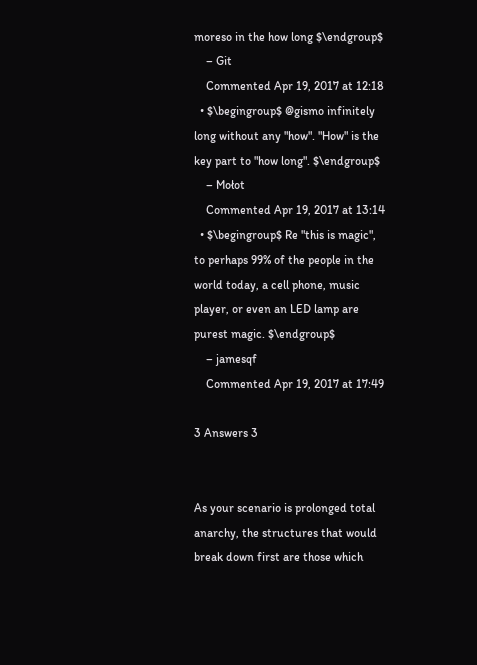moreso in the how long $\endgroup$
    – Git
    Commented Apr 19, 2017 at 12:18
  • $\begingroup$ @gismo infinitely long without any "how". "How" is the key part to "how long". $\endgroup$
    – Mołot
    Commented Apr 19, 2017 at 13:14
  • $\begingroup$ Re "this is magic", to perhaps 99% of the people in the world today, a cell phone, music player, or even an LED lamp are purest magic. $\endgroup$
    – jamesqf
    Commented Apr 19, 2017 at 17:49

3 Answers 3


As your scenario is prolonged total anarchy, the structures that would break down first are those which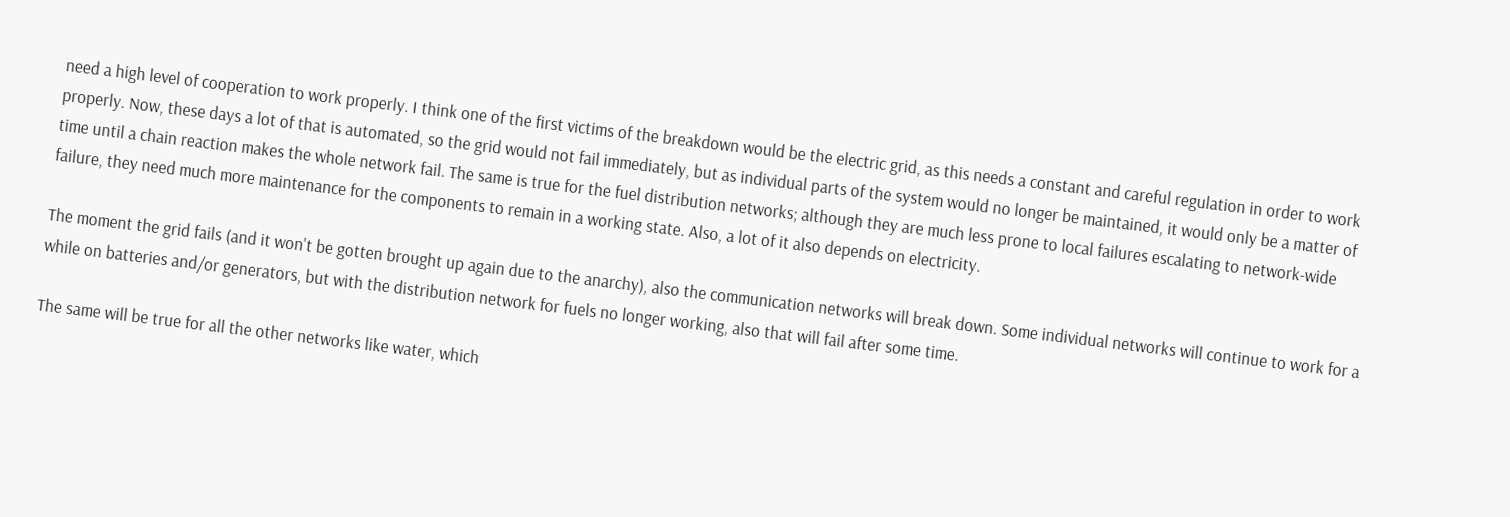need a high level of cooperation to work properly. I think one of the first victims of the breakdown would be the electric grid, as this needs a constant and careful regulation in order to work properly. Now, these days a lot of that is automated, so the grid would not fail immediately, but as individual parts of the system would no longer be maintained, it would only be a matter of time until a chain reaction makes the whole network fail. The same is true for the fuel distribution networks; although they are much less prone to local failures escalating to network-wide failure, they need much more maintenance for the components to remain in a working state. Also, a lot of it also depends on electricity.

The moment the grid fails (and it won't be gotten brought up again due to the anarchy), also the communication networks will break down. Some individual networks will continue to work for a while on batteries and/or generators, but with the distribution network for fuels no longer working, also that will fail after some time.

The same will be true for all the other networks like water, which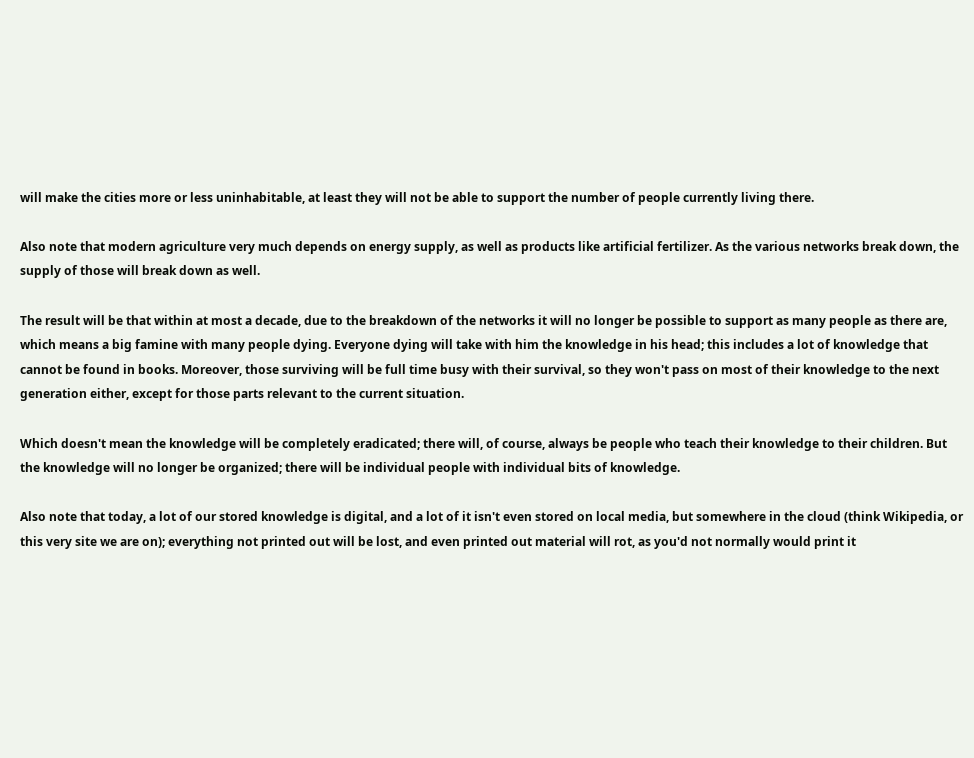will make the cities more or less uninhabitable, at least they will not be able to support the number of people currently living there.

Also note that modern agriculture very much depends on energy supply, as well as products like artificial fertilizer. As the various networks break down, the supply of those will break down as well.

The result will be that within at most a decade, due to the breakdown of the networks it will no longer be possible to support as many people as there are, which means a big famine with many people dying. Everyone dying will take with him the knowledge in his head; this includes a lot of knowledge that cannot be found in books. Moreover, those surviving will be full time busy with their survival, so they won't pass on most of their knowledge to the next generation either, except for those parts relevant to the current situation.

Which doesn't mean the knowledge will be completely eradicated; there will, of course, always be people who teach their knowledge to their children. But the knowledge will no longer be organized; there will be individual people with individual bits of knowledge.

Also note that today, a lot of our stored knowledge is digital, and a lot of it isn't even stored on local media, but somewhere in the cloud (think Wikipedia, or this very site we are on); everything not printed out will be lost, and even printed out material will rot, as you'd not normally would print it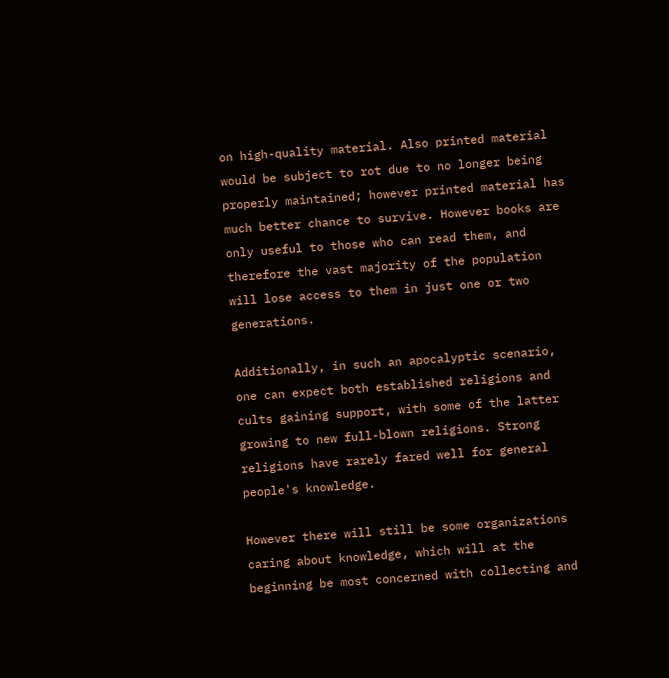on high-quality material. Also printed material would be subject to rot due to no longer being properly maintained; however printed material has much better chance to survive. However books are only useful to those who can read them, and therefore the vast majority of the population will lose access to them in just one or two generations.

Additionally, in such an apocalyptic scenario, one can expect both established religions and cults gaining support, with some of the latter growing to new full-blown religions. Strong religions have rarely fared well for general people's knowledge.

However there will still be some organizations caring about knowledge, which will at the beginning be most concerned with collecting and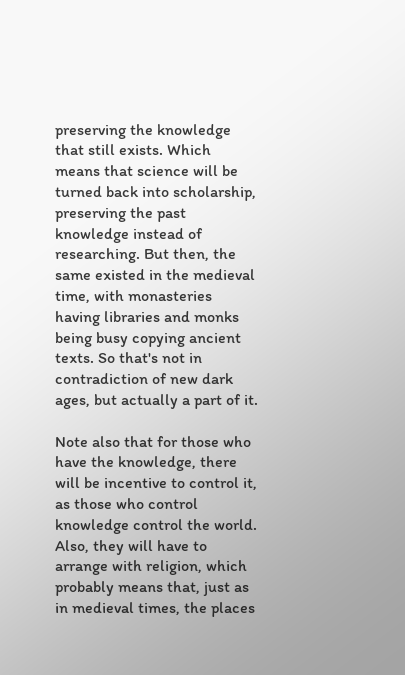preserving the knowledge that still exists. Which means that science will be turned back into scholarship, preserving the past knowledge instead of researching. But then, the same existed in the medieval time, with monasteries having libraries and monks being busy copying ancient texts. So that's not in contradiction of new dark ages, but actually a part of it.

Note also that for those who have the knowledge, there will be incentive to control it, as those who control knowledge control the world. Also, they will have to arrange with religion, which probably means that, just as in medieval times, the places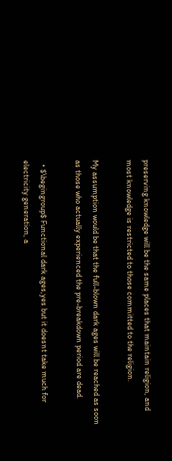preserving knowledge will be the same places that maintain religion, and most knowledge is restricted to those committed to the religion.

My assumption would be that the full-blown dark ages will be reached as soon as those who actually experienced the pre-breakdown period are dead.

  • $\begingroup$ Functional dark ages,yes but it doesnt take much for electricity generation, a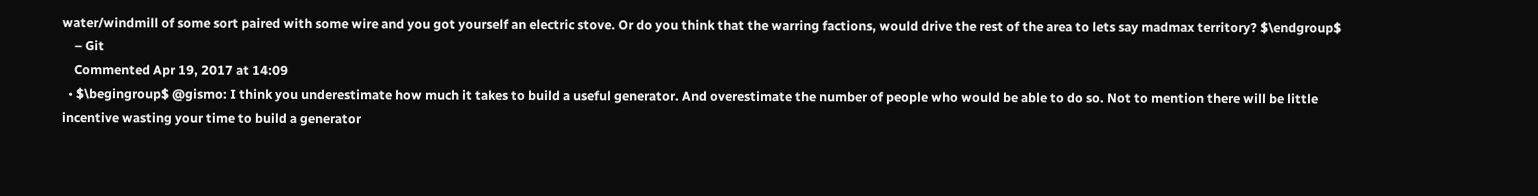water/windmill of some sort paired with some wire and you got yourself an electric stove. Or do you think that the warring factions, would drive the rest of the area to lets say madmax territory? $\endgroup$
    – Git
    Commented Apr 19, 2017 at 14:09
  • $\begingroup$ @gismo: I think you underestimate how much it takes to build a useful generator. And overestimate the number of people who would be able to do so. Not to mention there will be little incentive wasting your time to build a generator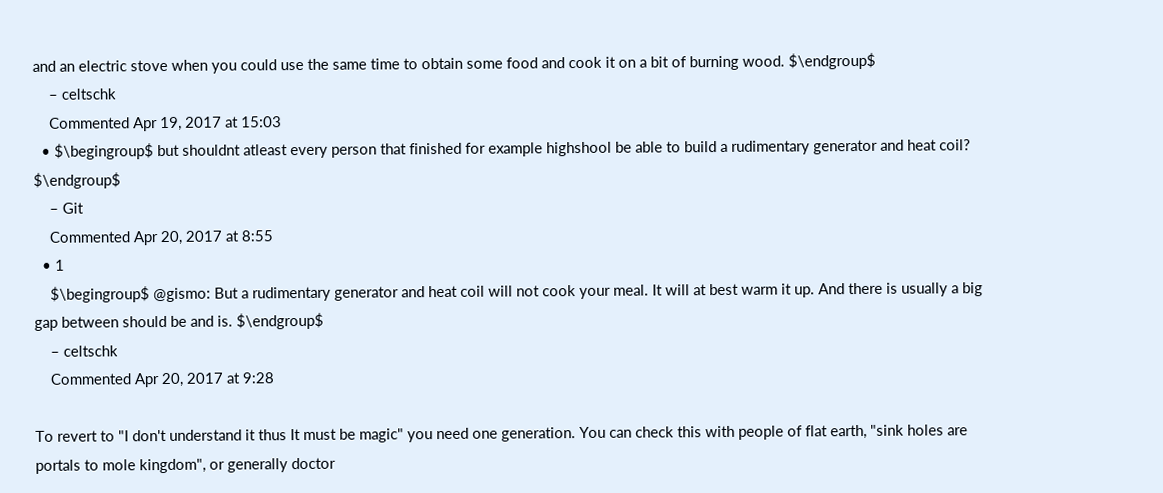and an electric stove when you could use the same time to obtain some food and cook it on a bit of burning wood. $\endgroup$
    – celtschk
    Commented Apr 19, 2017 at 15:03
  • $\begingroup$ but shouldnt atleast every person that finished for example highshool be able to build a rudimentary generator and heat coil? $\endgroup$
    – Git
    Commented Apr 20, 2017 at 8:55
  • 1
    $\begingroup$ @gismo: But a rudimentary generator and heat coil will not cook your meal. It will at best warm it up. And there is usually a big gap between should be and is. $\endgroup$
    – celtschk
    Commented Apr 20, 2017 at 9:28

To revert to "I don't understand it thus It must be magic" you need one generation. You can check this with people of flat earth, "sink holes are portals to mole kingdom", or generally doctor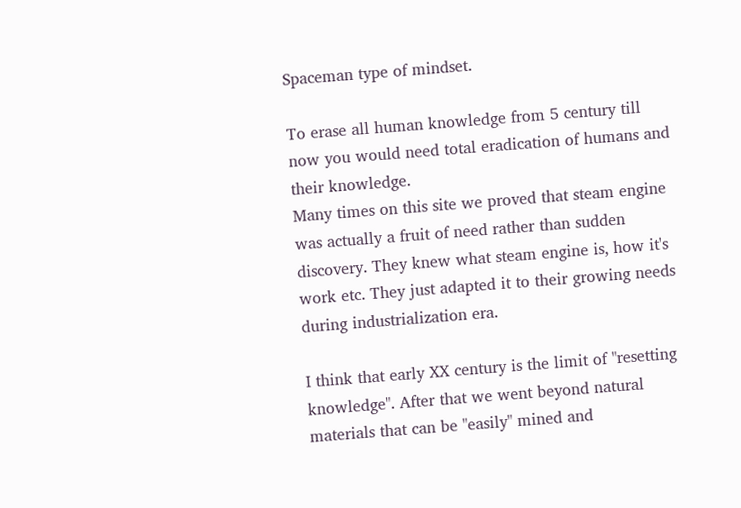Spaceman type of mindset.

To erase all human knowledge from 5 century till now you would need total eradication of humans and their knowledge.
Many times on this site we proved that steam engine was actually a fruit of need rather than sudden discovery. They knew what steam engine is, how it's work etc. They just adapted it to their growing needs during industrialization era.

I think that early XX century is the limit of "resetting knowledge". After that we went beyond natural materials that can be "easily" mined and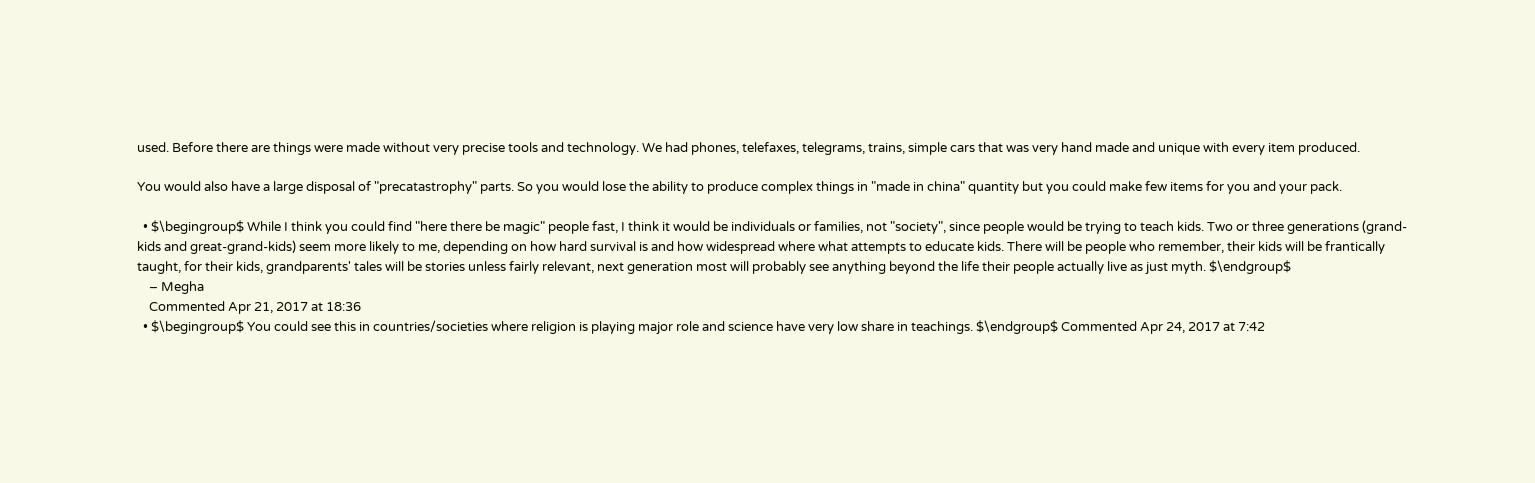used. Before there are things were made without very precise tools and technology. We had phones, telefaxes, telegrams, trains, simple cars that was very hand made and unique with every item produced.

You would also have a large disposal of "precatastrophy" parts. So you would lose the ability to produce complex things in "made in china" quantity but you could make few items for you and your pack.

  • $\begingroup$ While I think you could find "here there be magic" people fast, I think it would be individuals or families, not "society", since people would be trying to teach kids. Two or three generations (grand-kids and great-grand-kids) seem more likely to me, depending on how hard survival is and how widespread where what attempts to educate kids. There will be people who remember, their kids will be frantically taught, for their kids, grandparents' tales will be stories unless fairly relevant, next generation most will probably see anything beyond the life their people actually live as just myth. $\endgroup$
    – Megha
    Commented Apr 21, 2017 at 18:36
  • $\begingroup$ You could see this in countries/societies where religion is playing major role and science have very low share in teachings. $\endgroup$ Commented Apr 24, 2017 at 7:42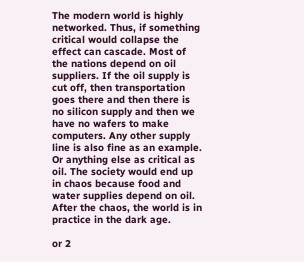The modern world is highly networked. Thus, if something critical would collapse the effect can cascade. Most of the nations depend on oil suppliers. If the oil supply is cut off, then transportation goes there and then there is no silicon supply and then we have no wafers to make computers. Any other supply line is also fine as an example. Or anything else as critical as oil. The society would end up in chaos because food and water supplies depend on oil. After the chaos, the world is in practice in the dark age.

or 2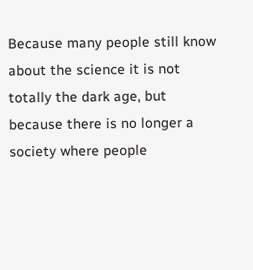Because many people still know about the science it is not totally the dark age, but because there is no longer a society where people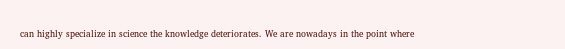can highly specialize in science the knowledge deteriorates. We are nowadays in the point where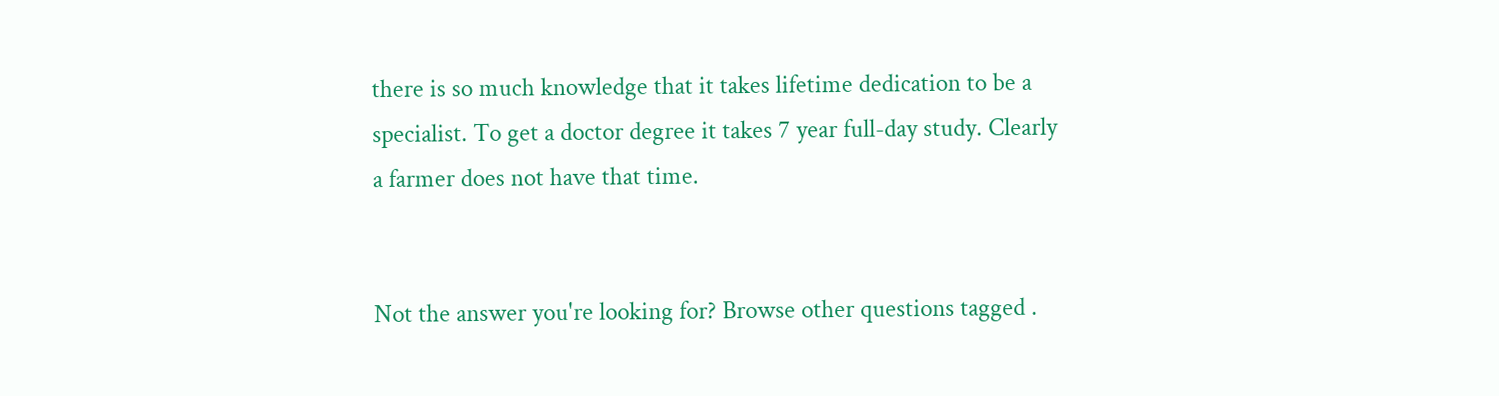there is so much knowledge that it takes lifetime dedication to be a specialist. To get a doctor degree it takes 7 year full-day study. Clearly a farmer does not have that time.


Not the answer you're looking for? Browse other questions tagged .